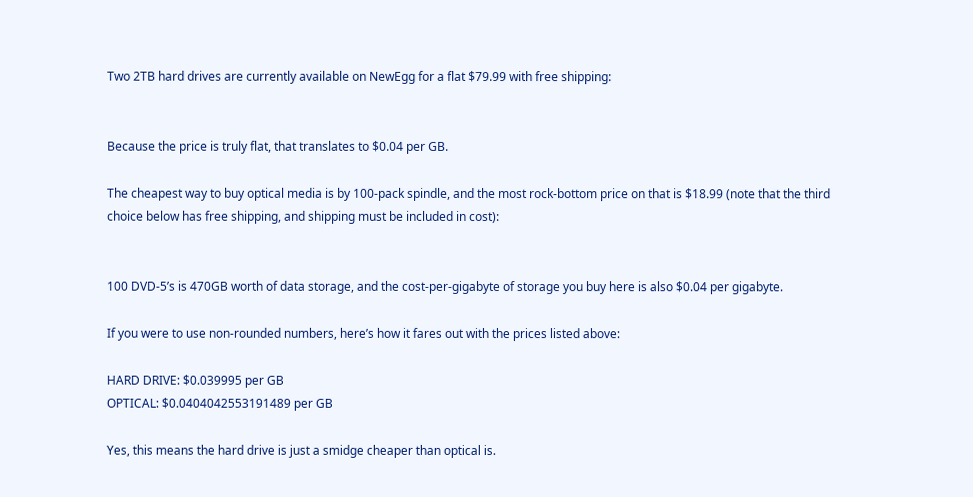Two 2TB hard drives are currently available on NewEgg for a flat $79.99 with free shipping:


Because the price is truly flat, that translates to $0.04 per GB.

The cheapest way to buy optical media is by 100-pack spindle, and the most rock-bottom price on that is $18.99 (note that the third choice below has free shipping, and shipping must be included in cost):


100 DVD-5’s is 470GB worth of data storage, and the cost-per-gigabyte of storage you buy here is also $0.04 per gigabyte.

If you were to use non-rounded numbers, here’s how it fares out with the prices listed above:

HARD DRIVE: $0.039995 per GB
OPTICAL: $0.0404042553191489 per GB

Yes, this means the hard drive is just a smidge cheaper than optical is.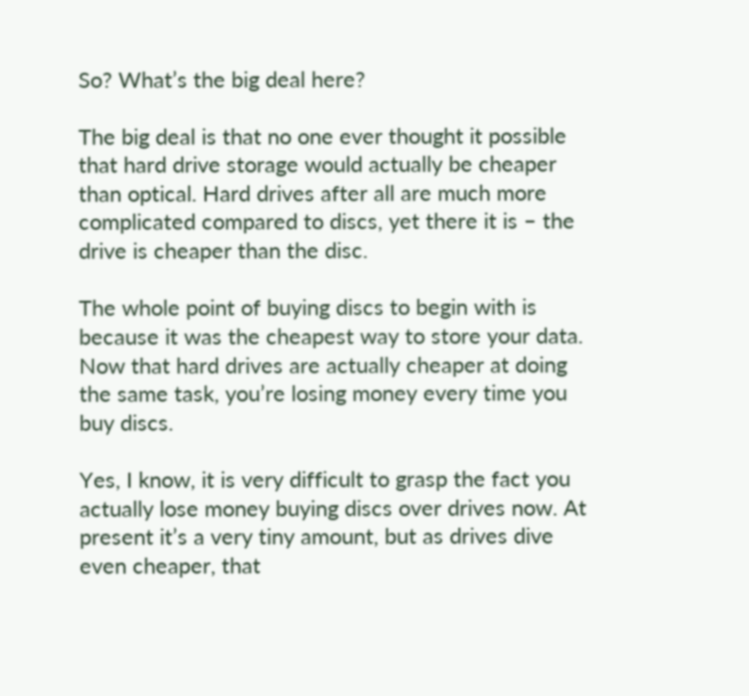So? What’s the big deal here?

The big deal is that no one ever thought it possible that hard drive storage would actually be cheaper than optical. Hard drives after all are much more complicated compared to discs, yet there it is – the drive is cheaper than the disc.

The whole point of buying discs to begin with is because it was the cheapest way to store your data. Now that hard drives are actually cheaper at doing the same task, you’re losing money every time you buy discs.

Yes, I know, it is very difficult to grasp the fact you actually lose money buying discs over drives now. At present it’s a very tiny amount, but as drives dive even cheaper, that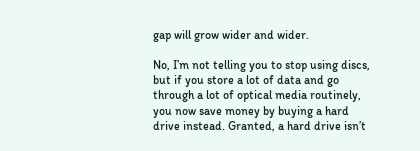gap will grow wider and wider.

No, I’m not telling you to stop using discs, but if you store a lot of data and go through a lot of optical media routinely, you now save money by buying a hard drive instead. Granted, a hard drive isn’t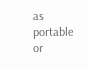as portable or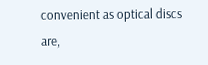convenient as optical discs are,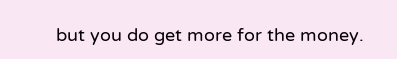but you do get more for the money.